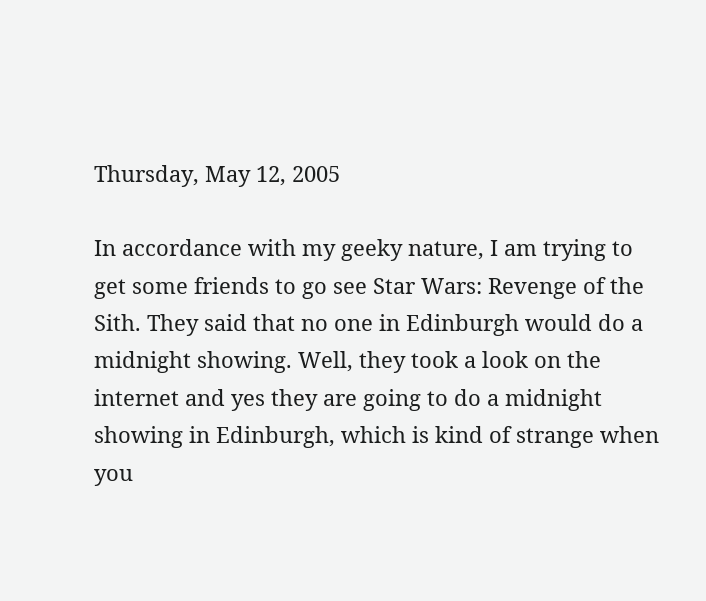Thursday, May 12, 2005

In accordance with my geeky nature, I am trying to get some friends to go see Star Wars: Revenge of the Sith. They said that no one in Edinburgh would do a midnight showing. Well, they took a look on the internet and yes they are going to do a midnight showing in Edinburgh, which is kind of strange when you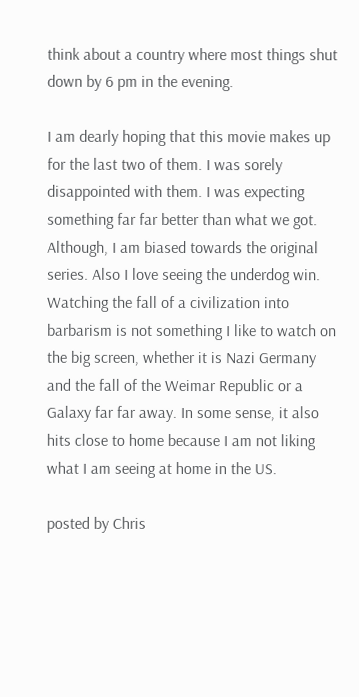think about a country where most things shut down by 6 pm in the evening.

I am dearly hoping that this movie makes up for the last two of them. I was sorely disappointed with them. I was expecting something far far better than what we got. Although, I am biased towards the original series. Also I love seeing the underdog win. Watching the fall of a civilization into barbarism is not something I like to watch on the big screen, whether it is Nazi Germany and the fall of the Weimar Republic or a Galaxy far far away. In some sense, it also hits close to home because I am not liking what I am seeing at home in the US.

posted by Chris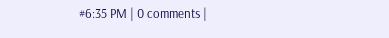#6:35 PM | 0 comments |